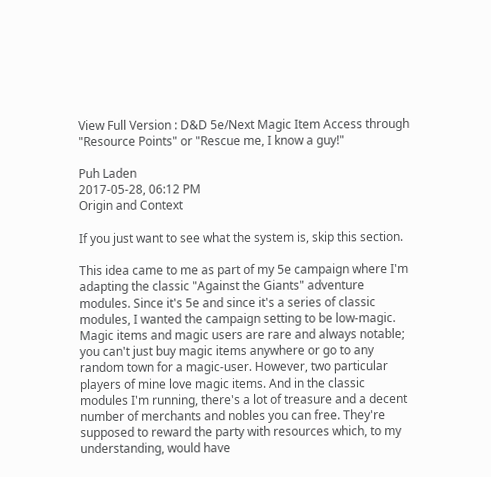View Full Version : D&D 5e/Next Magic Item Access through "Resource Points" or "Rescue me, I know a guy!"

Puh Laden
2017-05-28, 06:12 PM
Origin and Context

If you just want to see what the system is, skip this section.

This idea came to me as part of my 5e campaign where I'm adapting the classic "Against the Giants" adventure modules. Since it's 5e and since it's a series of classic modules, I wanted the campaign setting to be low-magic. Magic items and magic users are rare and always notable; you can't just buy magic items anywhere or go to any random town for a magic-user. However, two particular players of mine love magic items. And in the classic modules I'm running, there's a lot of treasure and a decent number of merchants and nobles you can free. They're supposed to reward the party with resources which, to my understanding, would have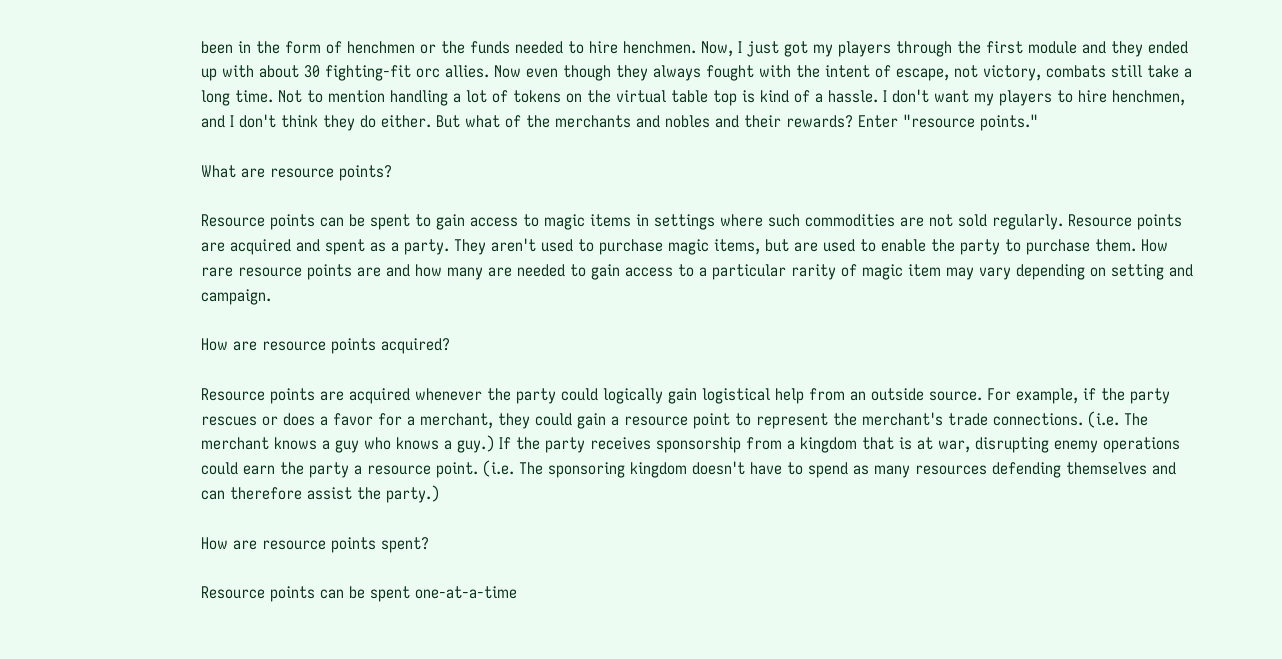been in the form of henchmen or the funds needed to hire henchmen. Now, I just got my players through the first module and they ended up with about 30 fighting-fit orc allies. Now even though they always fought with the intent of escape, not victory, combats still take a long time. Not to mention handling a lot of tokens on the virtual table top is kind of a hassle. I don't want my players to hire henchmen, and I don't think they do either. But what of the merchants and nobles and their rewards? Enter "resource points."

What are resource points?

Resource points can be spent to gain access to magic items in settings where such commodities are not sold regularly. Resource points are acquired and spent as a party. They aren't used to purchase magic items, but are used to enable the party to purchase them. How rare resource points are and how many are needed to gain access to a particular rarity of magic item may vary depending on setting and campaign.

How are resource points acquired?

Resource points are acquired whenever the party could logically gain logistical help from an outside source. For example, if the party rescues or does a favor for a merchant, they could gain a resource point to represent the merchant's trade connections. (i.e. The merchant knows a guy who knows a guy.) If the party receives sponsorship from a kingdom that is at war, disrupting enemy operations could earn the party a resource point. (i.e. The sponsoring kingdom doesn't have to spend as many resources defending themselves and can therefore assist the party.)

How are resource points spent?

Resource points can be spent one-at-a-time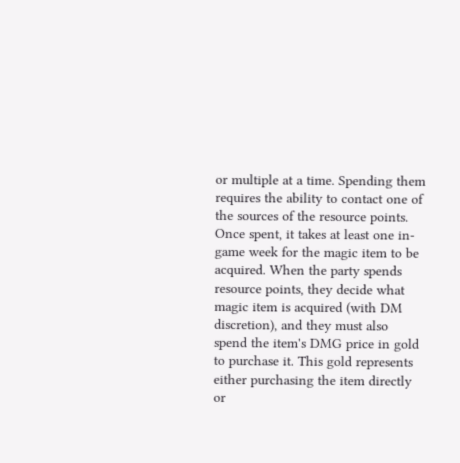or multiple at a time. Spending them requires the ability to contact one of the sources of the resource points. Once spent, it takes at least one in-game week for the magic item to be acquired. When the party spends resource points, they decide what magic item is acquired (with DM discretion), and they must also spend the item's DMG price in gold to purchase it. This gold represents either purchasing the item directly or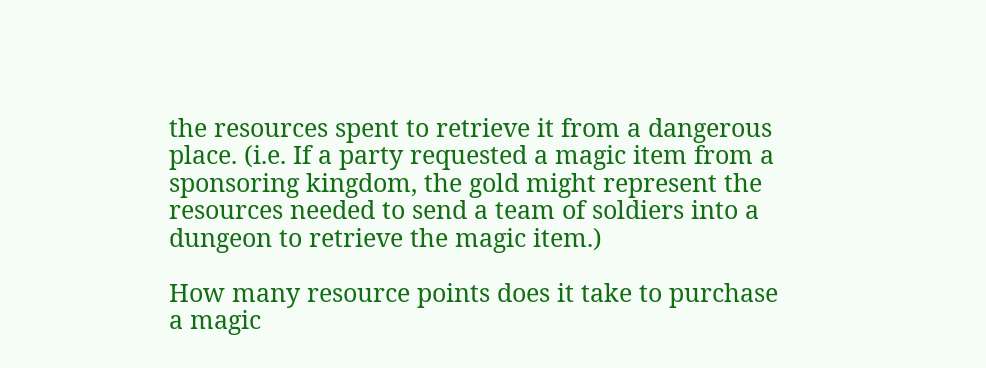the resources spent to retrieve it from a dangerous place. (i.e. If a party requested a magic item from a sponsoring kingdom, the gold might represent the resources needed to send a team of soldiers into a dungeon to retrieve the magic item.)

How many resource points does it take to purchase a magic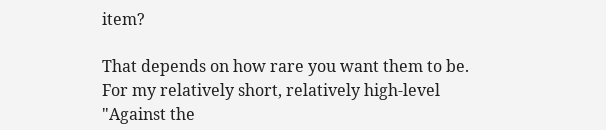item?

That depends on how rare you want them to be. For my relatively short, relatively high-level "Against the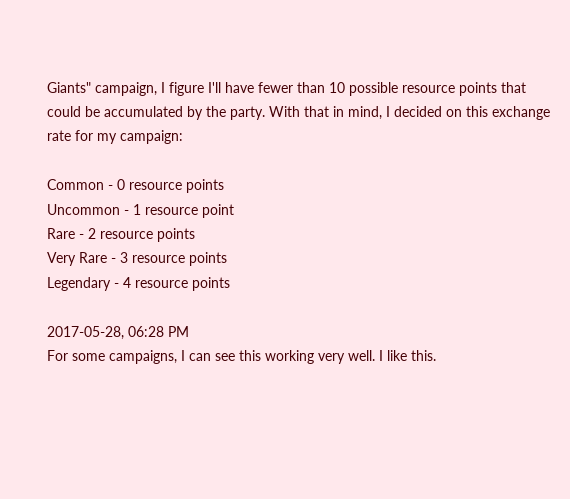Giants" campaign, I figure I'll have fewer than 10 possible resource points that could be accumulated by the party. With that in mind, I decided on this exchange rate for my campaign:

Common - 0 resource points
Uncommon - 1 resource point
Rare - 2 resource points
Very Rare - 3 resource points
Legendary - 4 resource points

2017-05-28, 06:28 PM
For some campaigns, I can see this working very well. I like this.